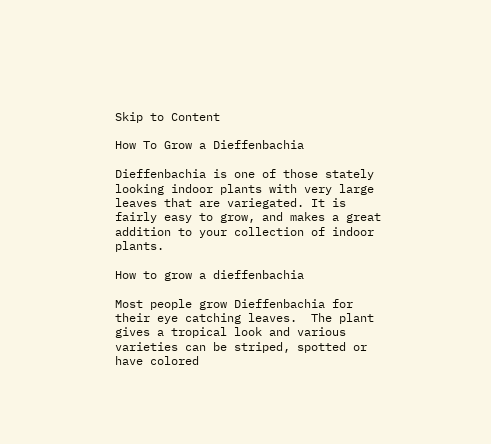Skip to Content

How To Grow a Dieffenbachia

Dieffenbachia is one of those stately looking indoor plants with very large leaves that are variegated. It is fairly easy to grow, and makes a great addition to your collection of indoor plants.

How to grow a dieffenbachia

Most people grow Dieffenbachia for their eye catching leaves.  The plant gives a tropical look and various varieties can be striped, spotted or have colored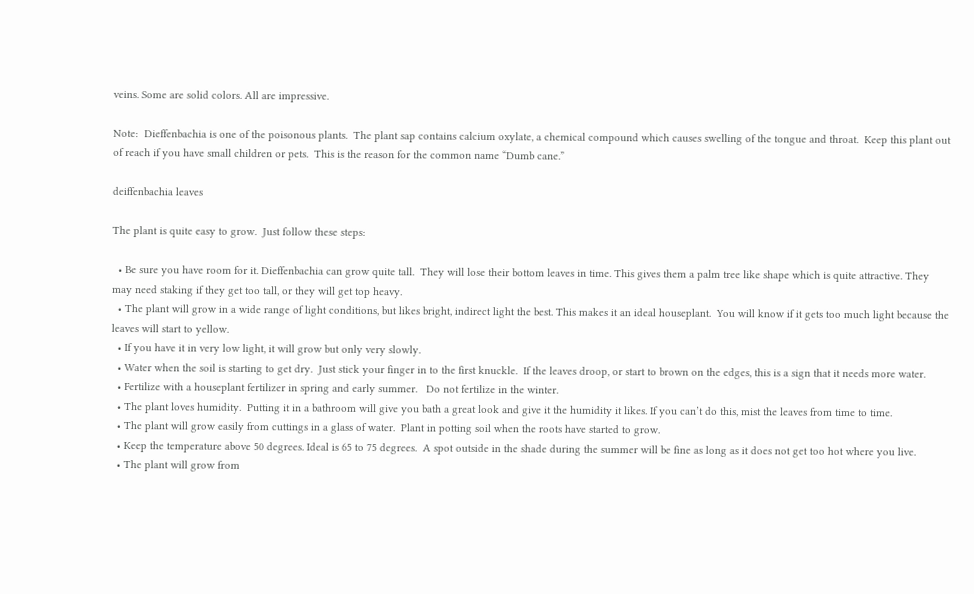veins. Some are solid colors. All are impressive.

Note:  Dieffenbachia is one of the poisonous plants.  The plant sap contains calcium oxylate, a chemical compound which causes swelling of the tongue and throat.  Keep this plant out of reach if you have small children or pets.  This is the reason for the common name “Dumb cane.”

deiffenbachia leaves

The plant is quite easy to grow.  Just follow these steps:

  • Be sure you have room for it. Dieffenbachia can grow quite tall.  They will lose their bottom leaves in time. This gives them a palm tree like shape which is quite attractive. They may need staking if they get too tall, or they will get top heavy.
  • The plant will grow in a wide range of light conditions, but likes bright, indirect light the best. This makes it an ideal houseplant.  You will know if it gets too much light because the leaves will start to yellow.
  • If you have it in very low light, it will grow but only very slowly.
  • Water when the soil is starting to get dry.  Just stick your finger in to the first knuckle.  If the leaves droop, or start to brown on the edges, this is a sign that it needs more water.
  • Fertilize with a houseplant fertilizer in spring and early summer.   Do not fertilize in the winter.
  • The plant loves humidity.  Putting it in a bathroom will give you bath a great look and give it the humidity it likes. If you can’t do this, mist the leaves from time to time.
  • The plant will grow easily from cuttings in a glass of water.  Plant in potting soil when the roots have started to grow.
  • Keep the temperature above 50 degrees. Ideal is 65 to 75 degrees.  A spot outside in the shade during the summer will be fine as long as it does not get too hot where you live.
  • The plant will grow from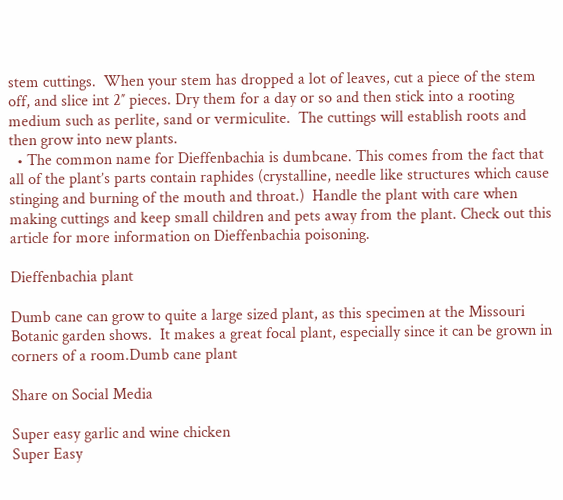stem cuttings.  When your stem has dropped a lot of leaves, cut a piece of the stem off, and slice int 2″ pieces. Dry them for a day or so and then stick into a rooting medium such as perlite, sand or vermiculite.  The cuttings will establish roots and then grow into new plants.
  • The common name for Dieffenbachia is dumbcane. This comes from the fact that all of the plant’s parts contain raphides (crystalline, needle like structures which cause stinging and burning of the mouth and throat.)  Handle the plant with care when making cuttings and keep small children and pets away from the plant. Check out this article for more information on Dieffenbachia poisoning.

Dieffenbachia plant

Dumb cane can grow to quite a large sized plant, as this specimen at the Missouri Botanic garden shows.  It makes a great focal plant, especially since it can be grown in corners of a room.Dumb cane plant

Share on Social Media

Super easy garlic and wine chicken
Super Easy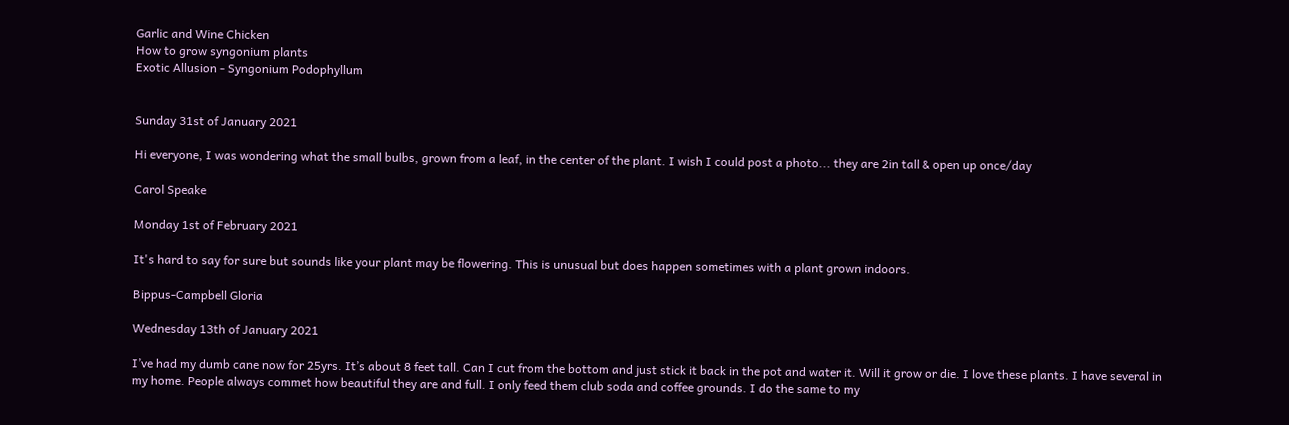Garlic and Wine Chicken
How to grow syngonium plants
Exotic Allusion - Syngonium Podophyllum


Sunday 31st of January 2021

Hi everyone, I was wondering what the small bulbs, grown from a leaf, in the center of the plant. I wish I could post a photo... they are 2in tall & open up once/day

Carol Speake

Monday 1st of February 2021

It's hard to say for sure but sounds like your plant may be flowering. This is unusual but does happen sometimes with a plant grown indoors.

Bippus-Campbell Gloria

Wednesday 13th of January 2021

I’ve had my dumb cane now for 25yrs. It’s about 8 feet tall. Can I cut from the bottom and just stick it back in the pot and water it. Will it grow or die. I love these plants. I have several in my home. People always commet how beautiful they are and full. I only feed them club soda and coffee grounds. I do the same to my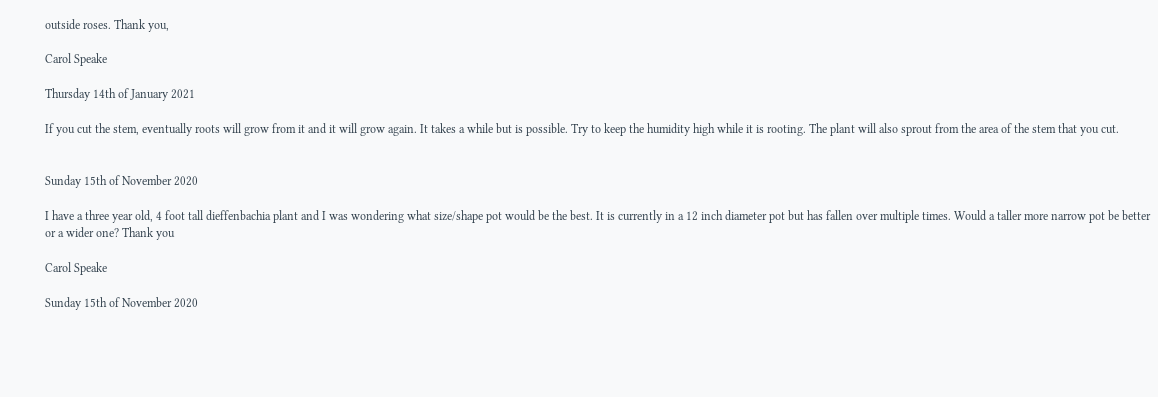outside roses. Thank you,

Carol Speake

Thursday 14th of January 2021

If you cut the stem, eventually roots will grow from it and it will grow again. It takes a while but is possible. Try to keep the humidity high while it is rooting. The plant will also sprout from the area of the stem that you cut.


Sunday 15th of November 2020

I have a three year old, 4 foot tall dieffenbachia plant and I was wondering what size/shape pot would be the best. It is currently in a 12 inch diameter pot but has fallen over multiple times. Would a taller more narrow pot be better or a wider one? Thank you

Carol Speake

Sunday 15th of November 2020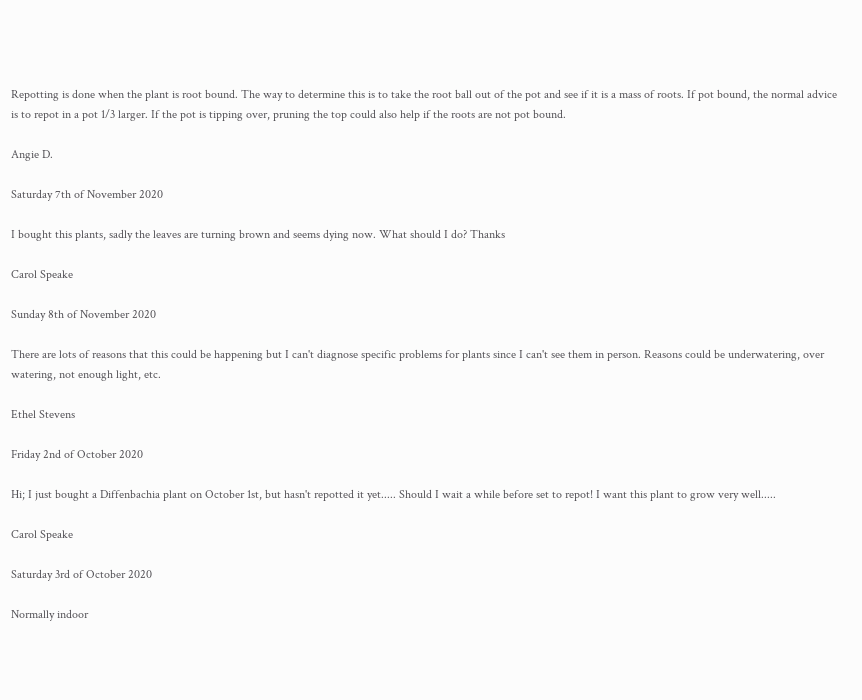Repotting is done when the plant is root bound. The way to determine this is to take the root ball out of the pot and see if it is a mass of roots. If pot bound, the normal advice is to repot in a pot 1/3 larger. If the pot is tipping over, pruning the top could also help if the roots are not pot bound.

Angie D.

Saturday 7th of November 2020

I bought this plants, sadly the leaves are turning brown and seems dying now. What should I do? Thanks

Carol Speake

Sunday 8th of November 2020

There are lots of reasons that this could be happening but I can't diagnose specific problems for plants since I can't see them in person. Reasons could be underwatering, over watering, not enough light, etc.

Ethel Stevens

Friday 2nd of October 2020

Hi; I just bought a Diffenbachia plant on October 1st, but hasn't repotted it yet..... Should I wait a while before set to repot! I want this plant to grow very well.....

Carol Speake

Saturday 3rd of October 2020

Normally indoor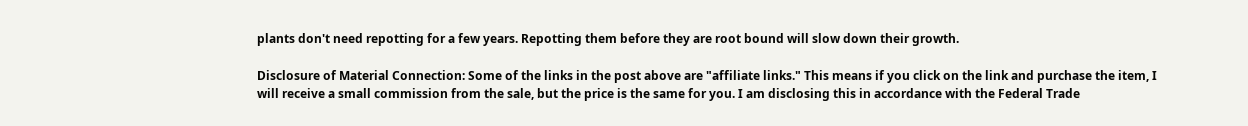plants don't need repotting for a few years. Repotting them before they are root bound will slow down their growth.

Disclosure of Material Connection: Some of the links in the post above are "affiliate links." This means if you click on the link and purchase the item, I will receive a small commission from the sale, but the price is the same for you. I am disclosing this in accordance with the Federal Trade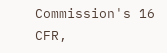Commission's 16 CFR,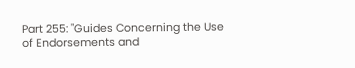Part 255: "Guides Concerning the Use of Endorsements and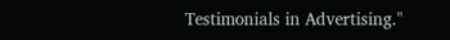Testimonials in Advertising."